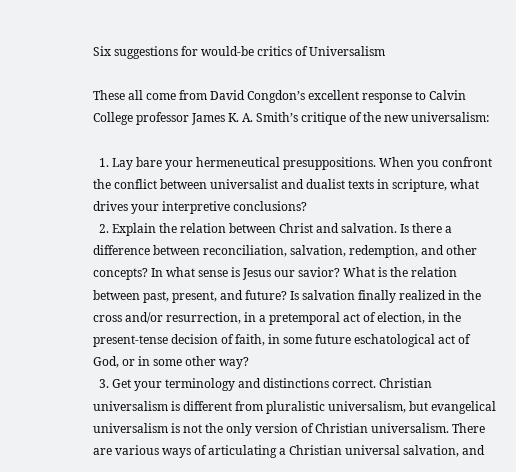Six suggestions for would-be critics of Universalism

These all come from David Congdon’s excellent response to Calvin College professor James K. A. Smith’s critique of the new universalism:

  1. Lay bare your hermeneutical presuppositions. When you confront the conflict between universalist and dualist texts in scripture, what drives your interpretive conclusions?
  2. Explain the relation between Christ and salvation. Is there a difference between reconciliation, salvation, redemption, and other concepts? In what sense is Jesus our savior? What is the relation between past, present, and future? Is salvation finally realized in the cross and/or resurrection, in a pretemporal act of election, in the present-tense decision of faith, in some future eschatological act of God, or in some other way?
  3. Get your terminology and distinctions correct. Christian universalism is different from pluralistic universalism, but evangelical universalism is not the only version of Christian universalism. There are various ways of articulating a Christian universal salvation, and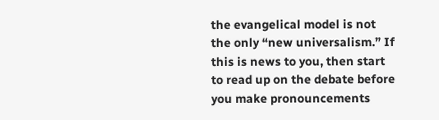the evangelical model is not the only “new universalism.” If this is news to you, then start to read up on the debate before you make pronouncements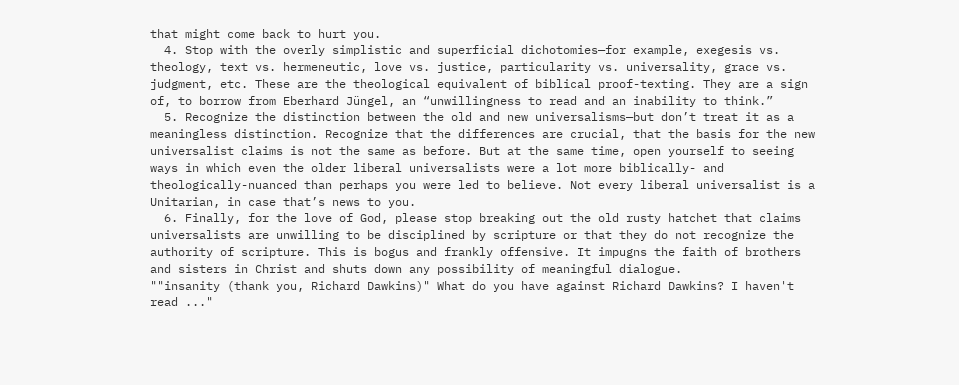that might come back to hurt you.
  4. Stop with the overly simplistic and superficial dichotomies—for example, exegesis vs. theology, text vs. hermeneutic, love vs. justice, particularity vs. universality, grace vs. judgment, etc. These are the theological equivalent of biblical proof-texting. They are a sign of, to borrow from Eberhard Jüngel, an “unwillingness to read and an inability to think.”
  5. Recognize the distinction between the old and new universalisms—but don’t treat it as a meaningless distinction. Recognize that the differences are crucial, that the basis for the new universalist claims is not the same as before. But at the same time, open yourself to seeing ways in which even the older liberal universalists were a lot more biblically- and theologically-nuanced than perhaps you were led to believe. Not every liberal universalist is a Unitarian, in case that’s news to you.
  6. Finally, for the love of God, please stop breaking out the old rusty hatchet that claims universalists are unwilling to be disciplined by scripture or that they do not recognize the authority of scripture. This is bogus and frankly offensive. It impugns the faith of brothers and sisters in Christ and shuts down any possibility of meaningful dialogue.
""insanity (thank you, Richard Dawkins)" What do you have against Richard Dawkins? I haven't read ..."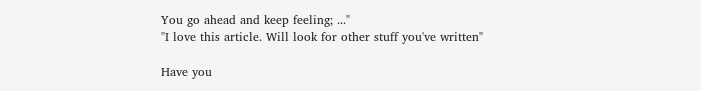You go ahead and keep feeling; ..."
"I love this article. Will look for other stuff you've written"

Have you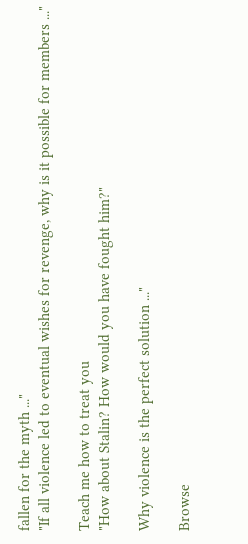fallen for the myth ..."
"If all violence led to eventual wishes for revenge, why is it possible for members ..."

Teach me how to treat you
"How about Stalin? How would you have fought him?"

Why violence is the perfect solution ..."

Browse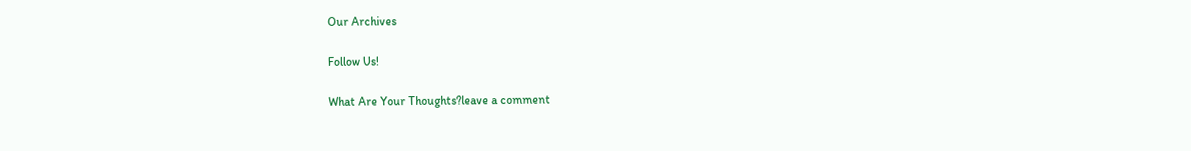Our Archives

Follow Us!

What Are Your Thoughts?leave a comment